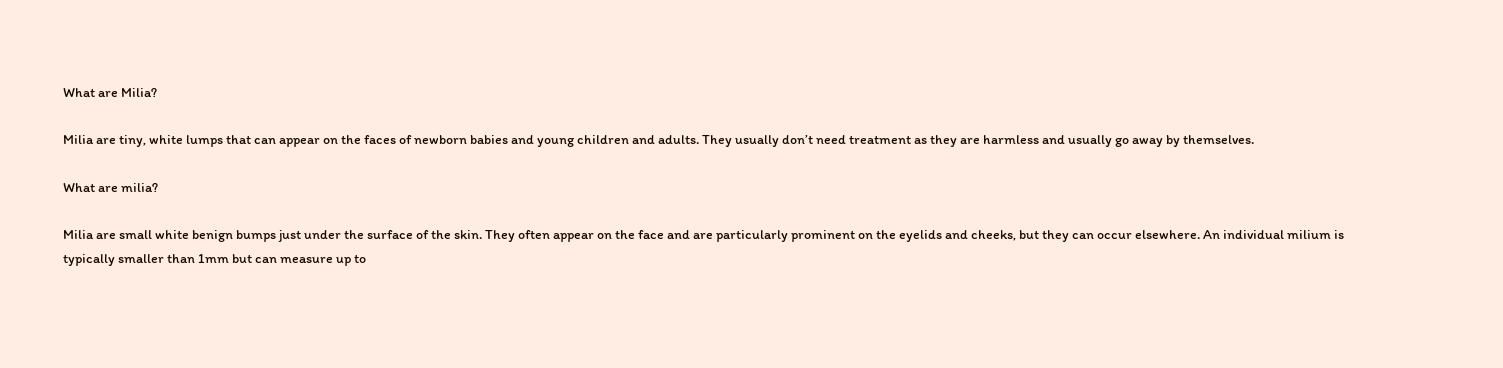What are Milia?

Milia are tiny, white lumps that can appear on the faces of newborn babies and young children and adults. They usually don’t need treatment as they are harmless and usually go away by themselves.

What are milia?

Milia are small white benign bumps just under the surface of the skin. They often appear on the face and are particularly prominent on the eyelids and cheeks, but they can occur elsewhere. An individual milium is typically smaller than 1mm but can measure up to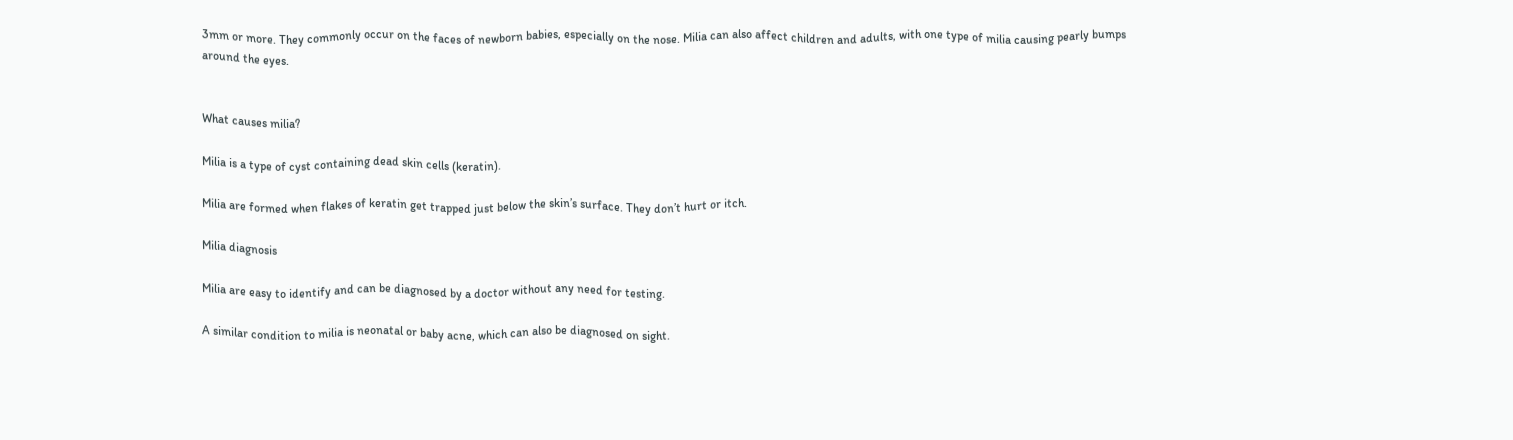3mm or more. They commonly occur on the faces of newborn babies, especially on the nose. Milia can also affect children and adults, with one type of milia causing pearly bumps around the eyes.


What causes milia?

Milia is a type of cyst containing dead skin cells (keratin).

Milia are formed when flakes of keratin get trapped just below the skin’s surface. They don’t hurt or itch.

Milia diagnosis

Milia are easy to identify and can be diagnosed by a doctor without any need for testing.

A similar condition to milia is neonatal or baby acne, which can also be diagnosed on sight.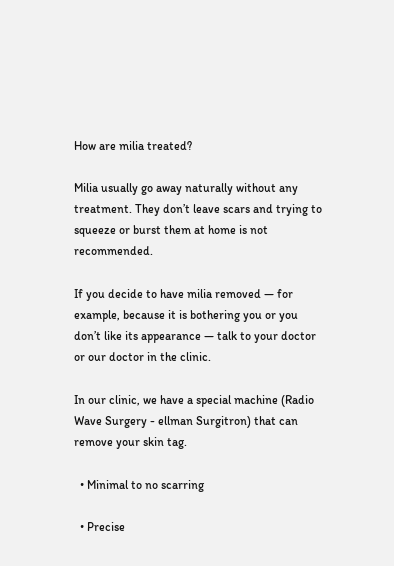How are milia treated?

Milia usually go away naturally without any treatment. They don’t leave scars and trying to squeeze or burst them at home is not recommended.

If you decide to have milia removed — for example, because it is bothering you or you don’t like its appearance — talk to your doctor or our doctor in the clinic.

In our clinic, we have a special machine (Radio Wave Surgery - ellman Surgitron) that can remove your skin tag.

  • Minimal to no scarring

  • Precise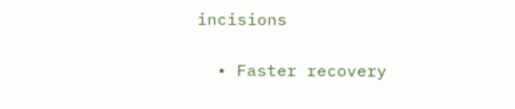incisions

  • Faster recovery